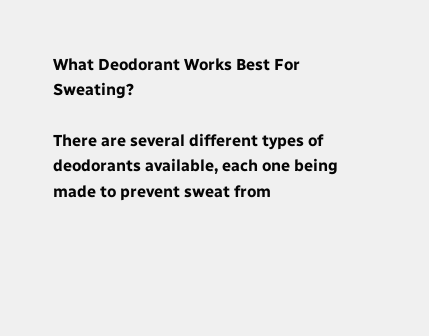What Deodorant Works Best For Sweating?

There are several different types of deodorants available, each one being made to prevent sweat from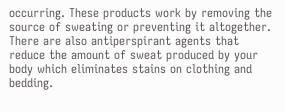occurring. These products work by removing the source of sweating or preventing it altogether. There are also antiperspirant agents that reduce the amount of sweat produced by your body which eliminates stains on clothing and bedding.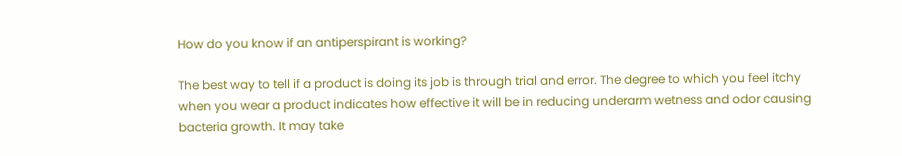How do you know if an antiperspirant is working?

The best way to tell if a product is doing its job is through trial and error. The degree to which you feel itchy when you wear a product indicates how effective it will be in reducing underarm wetness and odor causing bacteria growth. It may take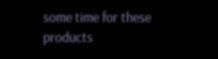some time for these products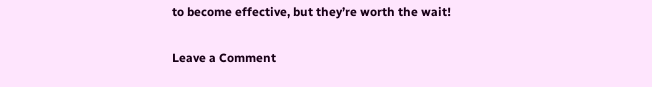to become effective, but they’re worth the wait!

Leave a Comment